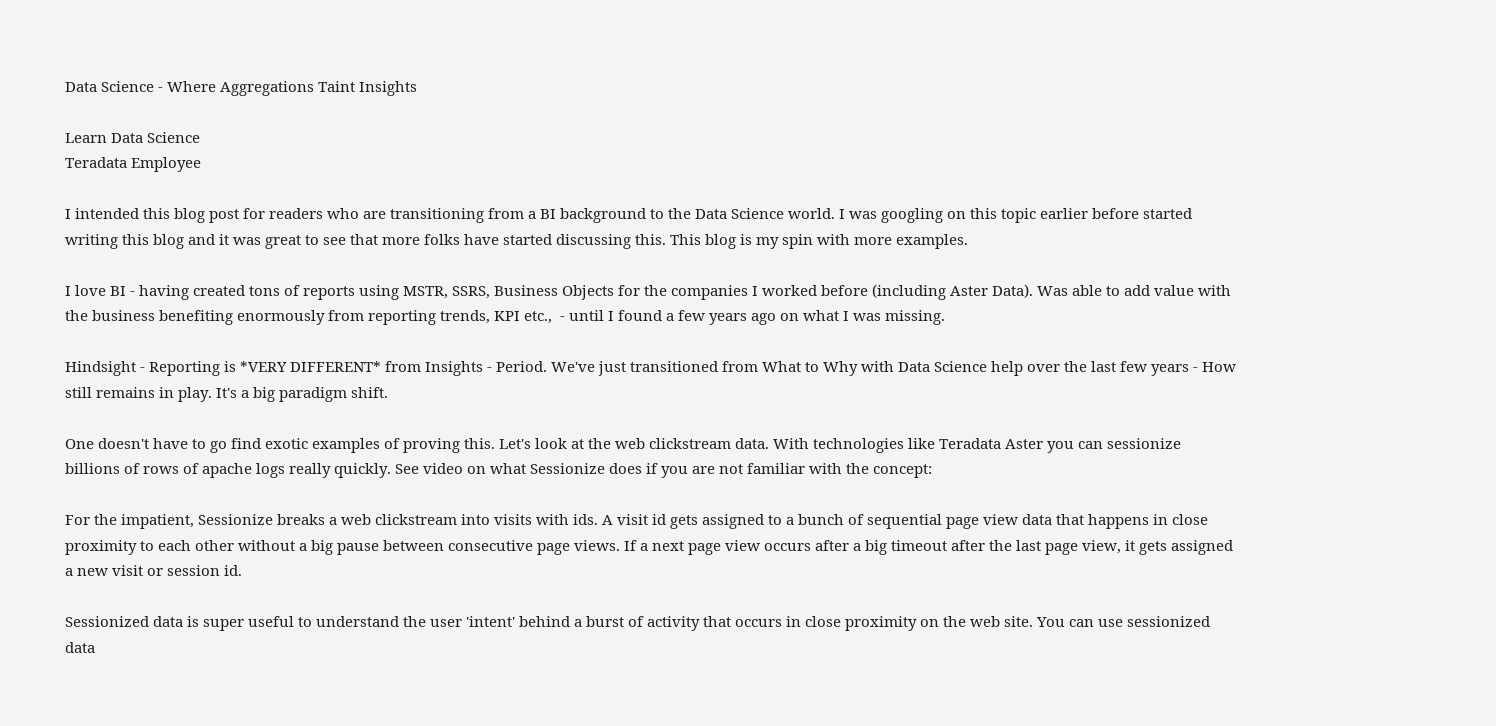Data Science - Where Aggregations Taint Insights

Learn Data Science
Teradata Employee

I intended this blog post for readers who are transitioning from a BI background to the Data Science world. I was googling on this topic earlier before started writing this blog and it was great to see that more folks have started discussing this. This blog is my spin with more examples.

I love BI - having created tons of reports using MSTR, SSRS, Business Objects for the companies I worked before (including Aster Data). Was able to add value with  the business benefiting enormously from reporting trends, KPI etc.,  - until I found a few years ago on what I was missing.

Hindsight - Reporting is *VERY DIFFERENT* from Insights - Period. We've just transitioned from What to Why with Data Science help over the last few years - How still remains in play. It's a big paradigm shift.

One doesn't have to go find exotic examples of proving this. Let's look at the web clickstream data. With technologies like Teradata Aster you can sessionize billions of rows of apache logs really quickly. See video on what Sessionize does if you are not familiar with the concept:

For the impatient, Sessionize breaks a web clickstream into visits with ids. A visit id gets assigned to a bunch of sequential page view data that happens in close proximity to each other without a big pause between consecutive page views. If a next page view occurs after a big timeout after the last page view, it gets assigned a new visit or session id.

Sessionized data is super useful to understand the user 'intent' behind a burst of activity that occurs in close proximity on the web site. You can use sessionized data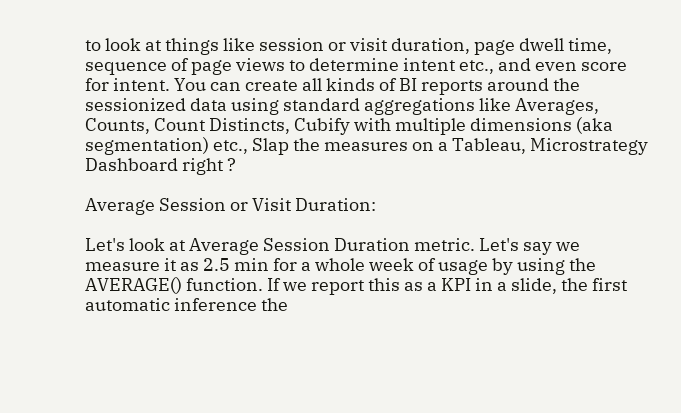to look at things like session or visit duration, page dwell time, sequence of page views to determine intent etc., and even score for intent. You can create all kinds of BI reports around the sessionized data using standard aggregations like Averages, Counts, Count Distincts, Cubify with multiple dimensions (aka segmentation) etc., Slap the measures on a Tableau, Microstrategy Dashboard right ?

Average Session or Visit Duration:

Let's look at Average Session Duration metric. Let's say we measure it as 2.5 min for a whole week of usage by using the AVERAGE() function. If we report this as a KPI in a slide, the first automatic inference the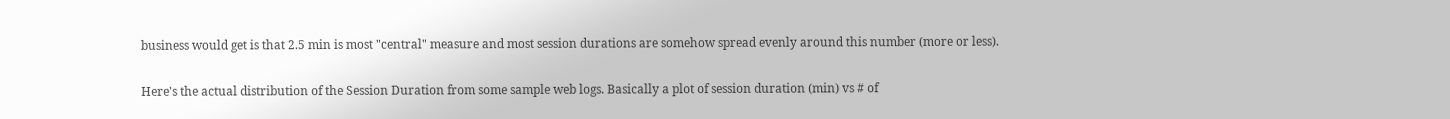business would get is that 2.5 min is most "central" measure and most session durations are somehow spread evenly around this number (more or less).

Here's the actual distribution of the Session Duration from some sample web logs. Basically a plot of session duration (min) vs # of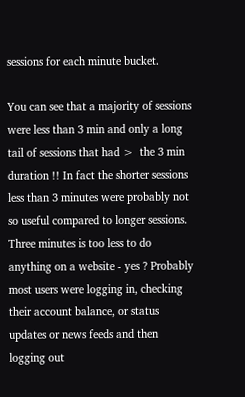sessions for each minute bucket.

You can see that a majority of sessions were less than 3 min and only a long tail of sessions that had >  the 3 min duration !! In fact the shorter sessions less than 3 minutes were probably not so useful compared to longer sessions. Three minutes is too less to do anything on a website - yes ? Probably most users were logging in, checking their account balance, or status updates or news feeds and then logging out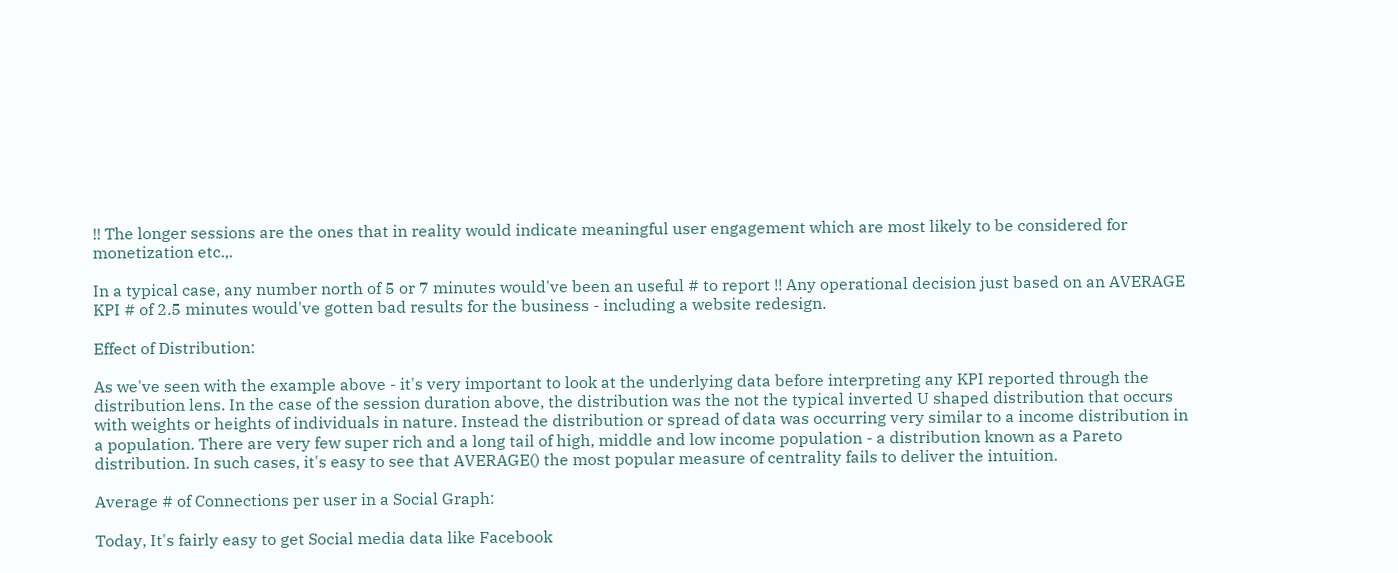!! The longer sessions are the ones that in reality would indicate meaningful user engagement which are most likely to be considered for monetization etc.,.

In a typical case, any number north of 5 or 7 minutes would've been an useful # to report !! Any operational decision just based on an AVERAGE KPI # of 2.5 minutes would've gotten bad results for the business - including a website redesign.

Effect of Distribution:

As we've seen with the example above - it's very important to look at the underlying data before interpreting any KPI reported through the distribution lens. In the case of the session duration above, the distribution was the not the typical inverted U shaped distribution that occurs with weights or heights of individuals in nature. Instead the distribution or spread of data was occurring very similar to a income distribution in a population. There are very few super rich and a long tail of high, middle and low income population - a distribution known as a Pareto distribution. In such cases, it's easy to see that AVERAGE() the most popular measure of centrality fails to deliver the intuition.

Average # of Connections per user in a Social Graph:

Today, It's fairly easy to get Social media data like Facebook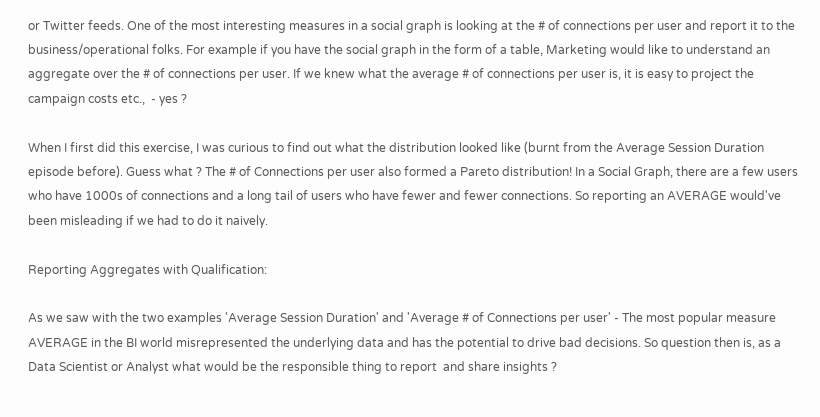or Twitter feeds. One of the most interesting measures in a social graph is looking at the # of connections per user and report it to the business/operational folks. For example if you have the social graph in the form of a table, Marketing would like to understand an aggregate over the # of connections per user. If we knew what the average # of connections per user is, it is easy to project the campaign costs etc.,  - yes ?

When I first did this exercise, I was curious to find out what the distribution looked like (burnt from the Average Session Duration episode before). Guess what ? The # of Connections per user also formed a Pareto distribution! In a Social Graph, there are a few users who have 1000s of connections and a long tail of users who have fewer and fewer connections. So reporting an AVERAGE would've been misleading if we had to do it naively.

Reporting Aggregates with Qualification:

As we saw with the two examples 'Average Session Duration' and 'Average # of Connections per user' - The most popular measure AVERAGE in the BI world misrepresented the underlying data and has the potential to drive bad decisions. So question then is, as a Data Scientist or Analyst what would be the responsible thing to report  and share insights ?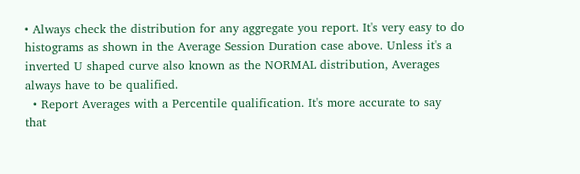• Always check the distribution for any aggregate you report. It's very easy to do histograms as shown in the Average Session Duration case above. Unless it's a inverted U shaped curve also known as the NORMAL distribution, Averages always have to be qualified.
  • Report Averages with a Percentile qualification. It's more accurate to say that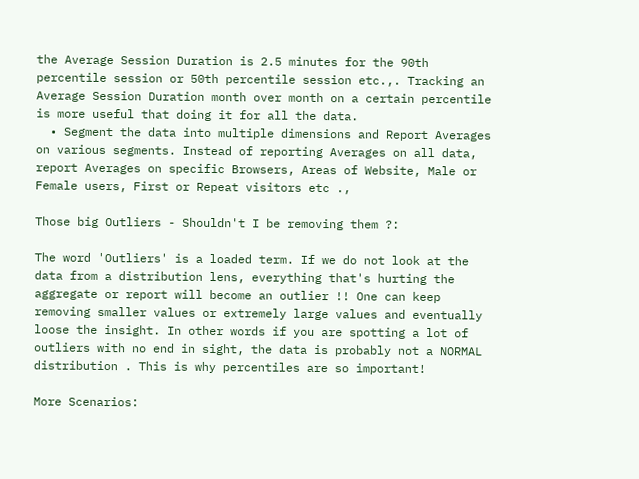the Average Session Duration is 2.5 minutes for the 90th percentile session or 50th percentile session etc.,. Tracking an Average Session Duration month over month on a certain percentile is more useful that doing it for all the data.
  • Segment the data into multiple dimensions and Report Averages on various segments. Instead of reporting Averages on all data, report Averages on specific Browsers, Areas of Website, Male or Female users, First or Repeat visitors etc .,

Those big Outliers - Shouldn't I be removing them ?:

The word 'Outliers' is a loaded term. If we do not look at the data from a distribution lens, everything that's hurting the aggregate or report will become an outlier !! One can keep removing smaller values or extremely large values and eventually loose the insight. In other words if you are spotting a lot of outliers with no end in sight, the data is probably not a NORMAL distribution . This is why percentiles are so important!

More Scenarios: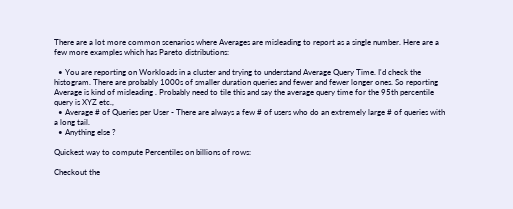There are a lot more common scenarios where Averages are misleading to report as a single number. Here are a few more examples which has Pareto distributions:

  • You are reporting on Workloads in a cluster and trying to understand Average Query Time. I'd check the histogram. There are probably 1000s of smaller duration queries and fewer and fewer longer ones. So reporting Average is kind of misleading . Probably need to tile this and say the average query time for the 95th percentile query is XYZ etc.,
  • Average # of Queries per User - There are always a few # of users who do an extremely large # of queries with a long tail.
  • Anything else ?

Quickest way to compute Percentiles on billions of rows:

Checkout the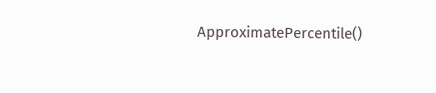ApproximatePercentile()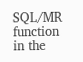SQL/MR function in the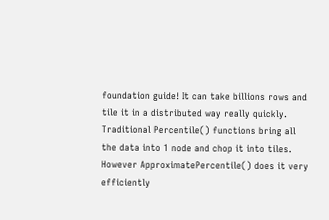foundation guide! It can take billions rows and tile it in a distributed way really quickly. Traditional Percentile() functions bring all the data into 1 node and chop it into tiles. However ApproximatePercentile() does it very efficiently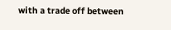with a trade off between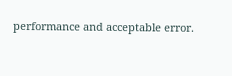performance and acceptable error.